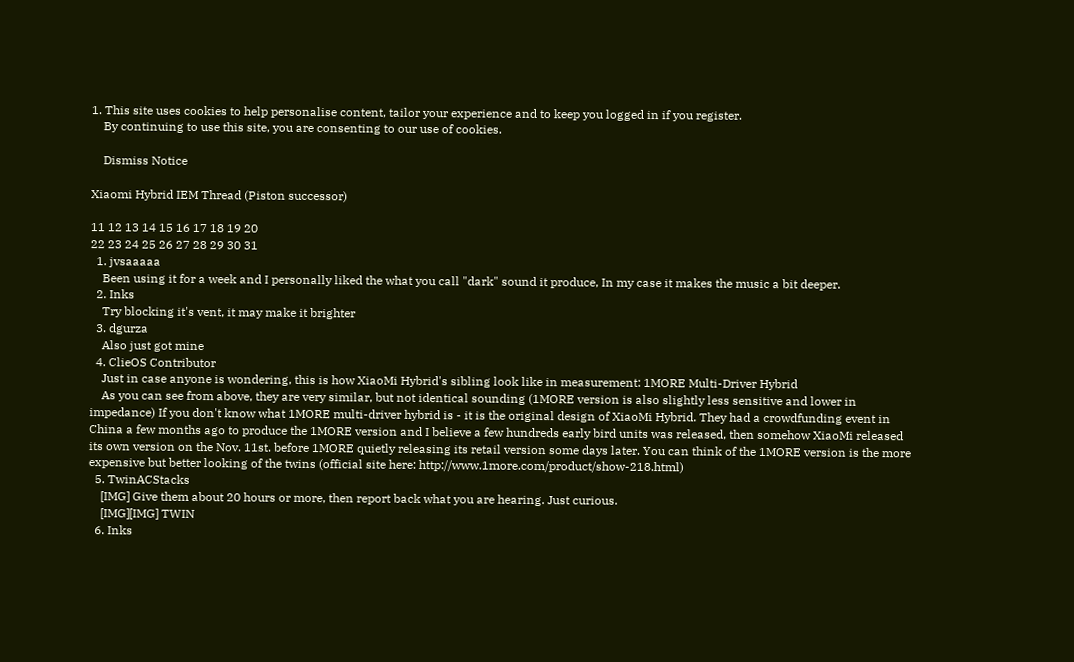1. This site uses cookies to help personalise content, tailor your experience and to keep you logged in if you register.
    By continuing to use this site, you are consenting to our use of cookies.

    Dismiss Notice

Xiaomi Hybrid IEM Thread (Piston successor)

11 12 13 14 15 16 17 18 19 20
22 23 24 25 26 27 28 29 30 31
  1. jvsaaaaa
    Been using it for a week and I personally liked the what you call "dark" sound it produce, In my case it makes the music a bit deeper.
  2. Inks
    Try blocking it's vent, it may make it brighter
  3. dgurza
    Also just got mine
  4. ClieOS Contributor
    Just in case anyone is wondering, this is how XiaoMi Hybrid's sibling look like in measurement: 1MORE Multi-Driver Hybrid
    As you can see from above, they are very similar, but not identical sounding (1MORE version is also slightly less sensitive and lower in impedance) If you don't know what 1MORE multi-driver hybrid is - it is the original design of XiaoMi Hybrid. They had a crowdfunding event in China a few months ago to produce the 1MORE version and I believe a few hundreds early bird units was released, then somehow XiaoMi released its own version on the Nov. 11st. before 1MORE quietly releasing its retail version some days later. You can think of the 1MORE version is the more expensive but better looking of the twins (official site here: http://www.1more.com/product/show-218.html)
  5. TwinACStacks
    [IMG] Give them about 20 hours or more, then report back what you are hearing. Just curious.
    [IMG][IMG] TWIN
  6. Inks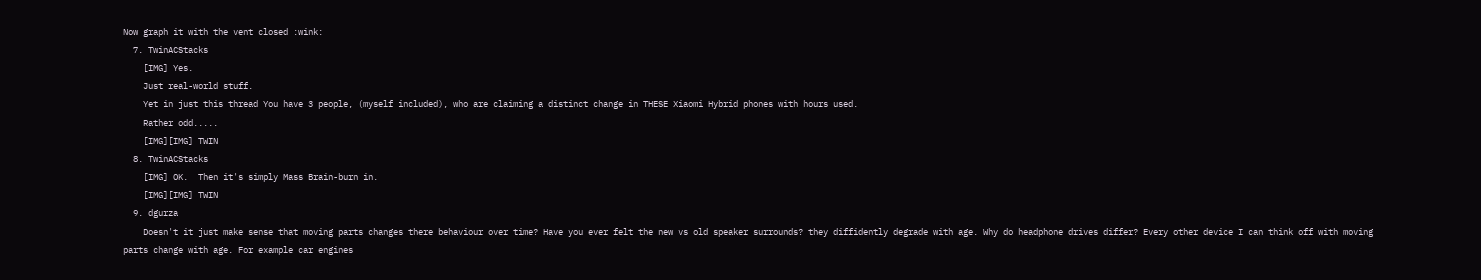Now graph it with the vent closed :wink:
  7. TwinACStacks
    [IMG] Yes.
    Just real-world stuff.
    Yet in just this thread You have 3 people, (myself included), who are claiming a distinct change in THESE Xiaomi Hybrid phones with hours used.
    Rather odd.....
    [IMG][IMG] TWIN
  8. TwinACStacks
    [IMG] OK.  Then it's simply Mass Brain-burn in.
    [IMG][IMG] TWIN
  9. dgurza
    Doesn't it just make sense that moving parts changes there behaviour over time? Have you ever felt the new vs old speaker surrounds? they diffidently degrade with age. Why do headphone drives differ? Every other device I can think off with moving parts change with age. For example car engines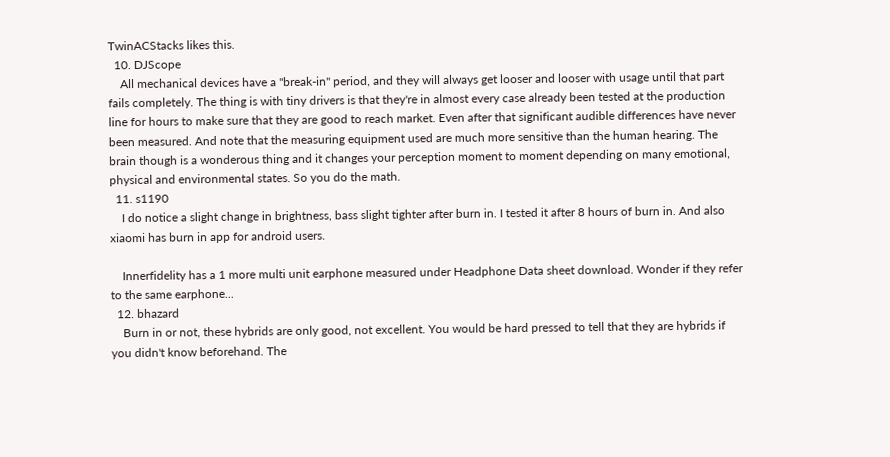TwinACStacks likes this.
  10. DJScope
    All mechanical devices have a "break-in" period, and they will always get looser and looser with usage until that part fails completely. The thing is with tiny drivers is that they're in almost every case already been tested at the production line for hours to make sure that they are good to reach market. Even after that significant audible differences have never been measured. And note that the measuring equipment used are much more sensitive than the human hearing. The brain though is a wonderous thing and it changes your perception moment to moment depending on many emotional, physical and environmental states. So you do the math.
  11. s1190
    I do notice a slight change in brightness, bass slight tighter after burn in. I tested it after 8 hours of burn in. And also xiaomi has burn in app for android users.

    Innerfidelity has a 1 more multi unit earphone measured under Headphone Data sheet download. Wonder if they refer to the same earphone...
  12. bhazard
    Burn in or not, these hybrids are only good, not excellent. You would be hard pressed to tell that they are hybrids if you didn't know beforehand. The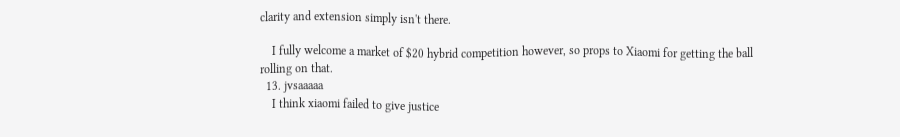clarity and extension simply isn't there.

    I fully welcome a market of $20 hybrid competition however, so props to Xiaomi for getting the ball rolling on that.
  13. jvsaaaaa
    I think xiaomi failed to give justice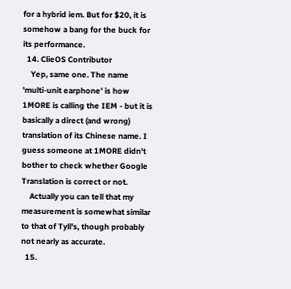for a hybrid iem. But for $20, it is somehow a bang for the buck for its performance.
  14. ClieOS Contributor
    Yep, same one. The name 'multi-unit earphone' is how 1MORE is calling the IEM - but it is basically a direct (and wrong) translation of its Chinese name. I guess someone at 1MORE didn't bother to check whether Google Translation is correct or not.
    Actually you can tell that my measurement is somewhat similar to that of Tyll's, though probably not nearly as accurate.
  15.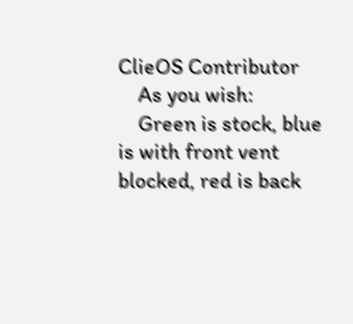ClieOS Contributor
    As you wish:
    Green is stock, blue is with front vent blocked, red is back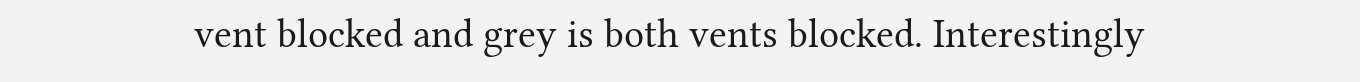vent blocked and grey is both vents blocked. Interestingly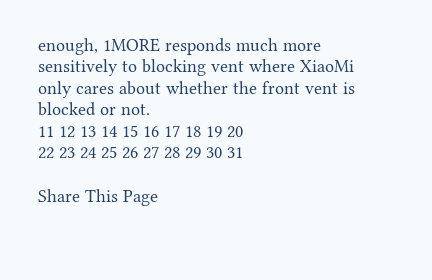enough, 1MORE responds much more sensitively to blocking vent where XiaoMi only cares about whether the front vent is blocked or not.
11 12 13 14 15 16 17 18 19 20
22 23 24 25 26 27 28 29 30 31

Share This Page